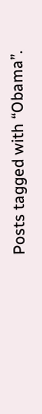Posts tagged with “Obama”.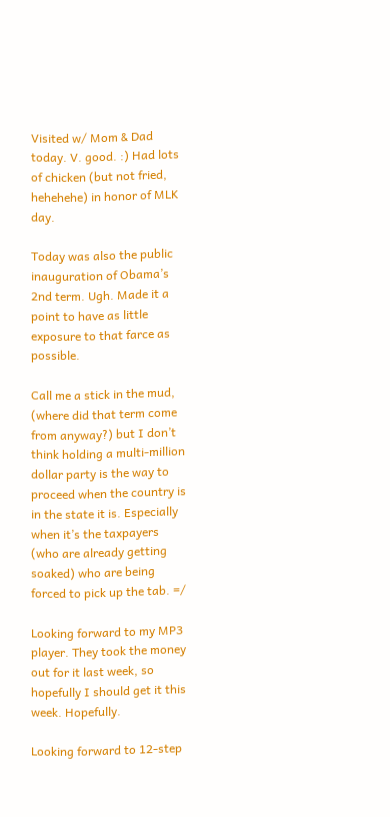Visited w/ Mom & Dad today. V. good. :) Had lots of chicken (but not fried, hehehehe) in honor of MLK day.

Today was also the public inauguration of Obama’s 2nd term. Ugh. Made it a point to have as little exposure to that farce as possible.

Call me a stick in the mud, (where did that term come from anyway?) but I don’t think holding a multi-million dollar party is the way to proceed when the country is in the state it is. Especially when it’s the taxpayers (who are already getting soaked) who are being forced to pick up the tab. =/

Looking forward to my MP3 player. They took the money out for it last week, so hopefully I should get it this week. Hopefully.

Looking forward to 12-step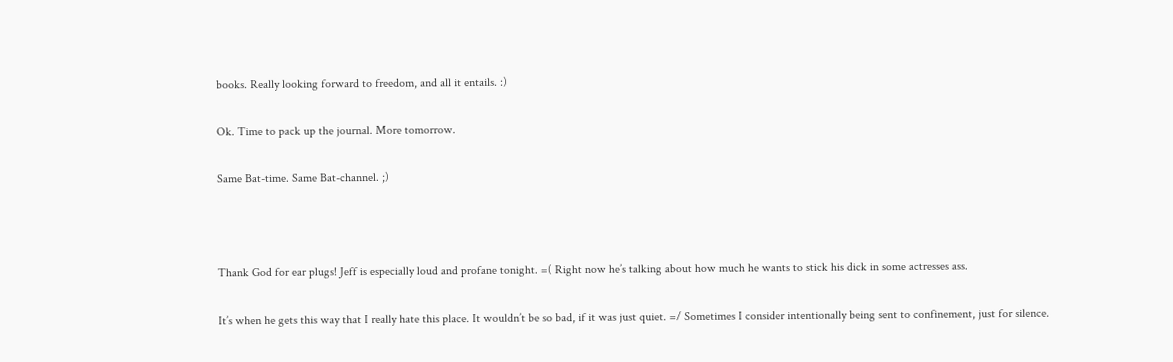books. Really looking forward to freedom, and all it entails. :)

Ok. Time to pack up the journal. More tomorrow.

Same Bat-time. Same Bat-channel. ;)



Thank God for ear plugs! Jeff is especially loud and profane tonight. =( Right now he’s talking about how much he wants to stick his dick in some actresses ass.

It’s when he gets this way that I really hate this place. It wouldn’t be so bad, if it was just quiet. =/ Sometimes I consider intentionally being sent to confinement, just for silence.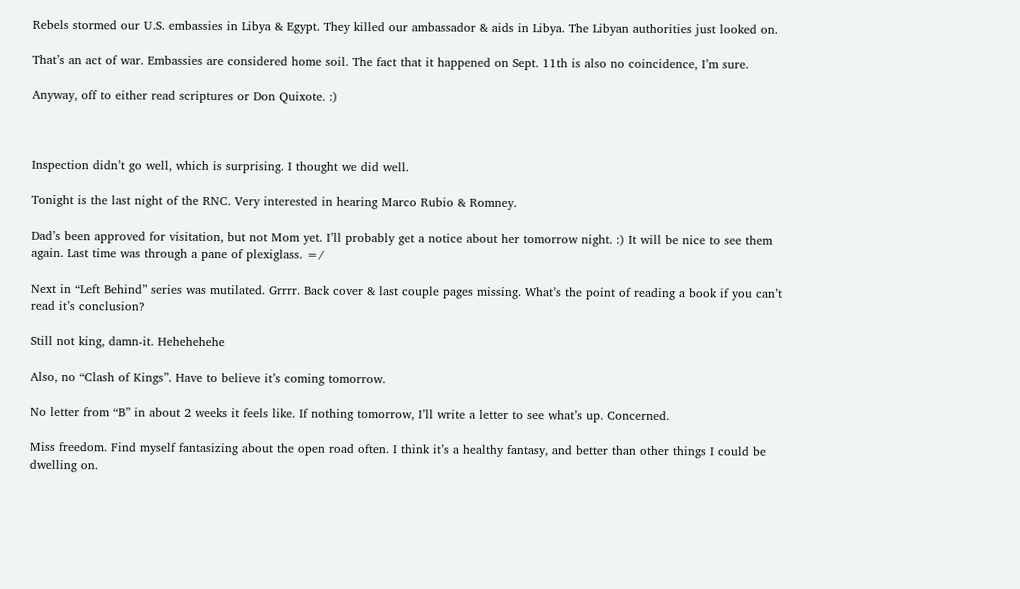Rebels stormed our U.S. embassies in Libya & Egypt. They killed our ambassador & aids in Libya. The Libyan authorities just looked on.

That’s an act of war. Embassies are considered home soil. The fact that it happened on Sept. 11th is also no coincidence, I’m sure.

Anyway, off to either read scriptures or Don Quixote. :)



Inspection didn’t go well, which is surprising. I thought we did well.

Tonight is the last night of the RNC. Very interested in hearing Marco Rubio & Romney.

Dad’s been approved for visitation, but not Mom yet. I’ll probably get a notice about her tomorrow night. :) It will be nice to see them again. Last time was through a pane of plexiglass. =/

Next in “Left Behind” series was mutilated. Grrrr. Back cover & last couple pages missing. What’s the point of reading a book if you can’t read it’s conclusion?

Still not king, damn-it. Hehehehehe

Also, no “Clash of Kings”. Have to believe it’s coming tomorrow.

No letter from “B” in about 2 weeks it feels like. If nothing tomorrow, I’ll write a letter to see what’s up. Concerned.

Miss freedom. Find myself fantasizing about the open road often. I think it’s a healthy fantasy, and better than other things I could be dwelling on.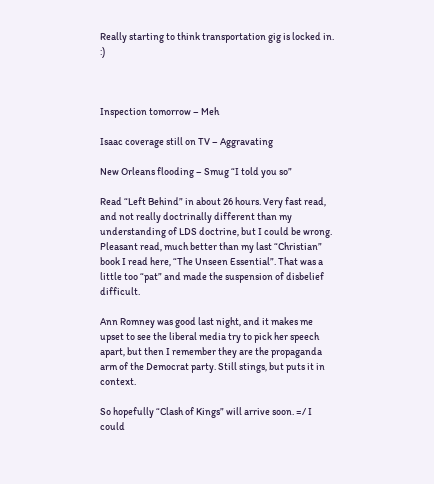Really starting to think transportation gig is locked in. :)



Inspection tomorrow – Meh

Isaac coverage still on TV – Aggravating

New Orleans flooding – Smug “I told you so”

Read “Left Behind” in about 26 hours. Very fast read, and not really doctrinally different than my understanding of LDS doctrine, but I could be wrong. Pleasant read, much better than my last “Christian” book I read here, “The Unseen Essential”. That was a little too “pat” and made the suspension of disbelief difficult.

Ann Romney was good last night, and it makes me upset to see the liberal media try to pick her speech apart, but then I remember they are the propaganda arm of the Democrat party. Still stings, but puts it in context.

So hopefully “Clash of Kings” will arrive soon. =/ I could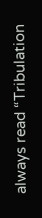always read “Tribulation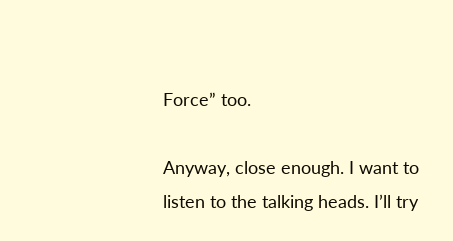Force” too.

Anyway, close enough. I want to listen to the talking heads. I’ll try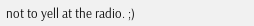not to yell at the radio. ;)